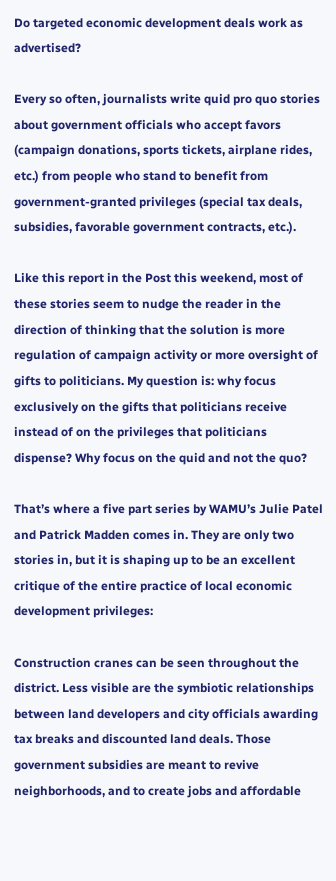Do targeted economic development deals work as advertised?

Every so often, journalists write quid pro quo stories about government officials who accept favors (campaign donations, sports tickets, airplane rides, etc.) from people who stand to benefit from government-granted privileges (special tax deals, subsidies, favorable government contracts, etc.).

Like this report in the Post this weekend, most of these stories seem to nudge the reader in the direction of thinking that the solution is more regulation of campaign activity or more oversight of gifts to politicians. My question is: why focus exclusively on the gifts that politicians receive instead of on the privileges that politicians dispense? Why focus on the quid and not the quo?

That’s where a five part series by WAMU’s Julie Patel and Patrick Madden comes in. They are only two stories in, but it is shaping up to be an excellent critique of the entire practice of local economic development privileges:

Construction cranes can be seen throughout the district. Less visible are the symbiotic relationships between land developers and city officials awarding tax breaks and discounted land deals. Those government subsidies are meant to revive neighborhoods, and to create jobs and affordable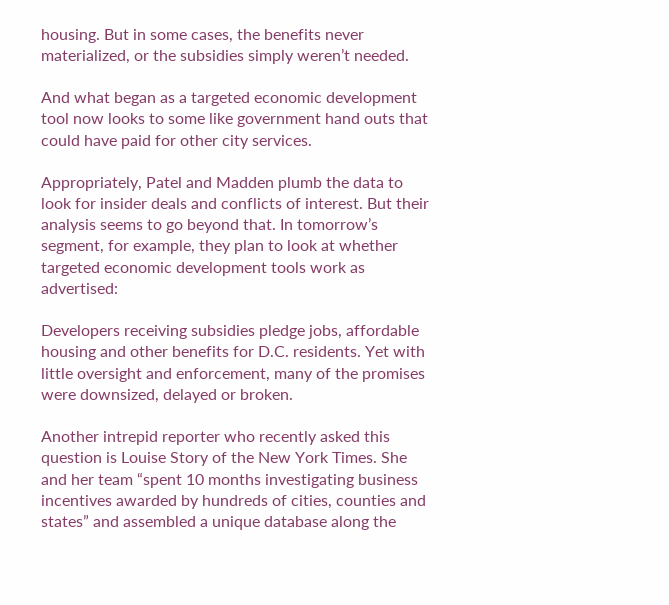housing. But in some cases, the benefits never materialized, or the subsidies simply weren’t needed.

And what began as a targeted economic development tool now looks to some like government hand outs that could have paid for other city services.

Appropriately, Patel and Madden plumb the data to look for insider deals and conflicts of interest. But their analysis seems to go beyond that. In tomorrow’s segment, for example, they plan to look at whether targeted economic development tools work as advertised:

Developers receiving subsidies pledge jobs, affordable housing and other benefits for D.C. residents. Yet with little oversight and enforcement, many of the promises were downsized, delayed or broken.

Another intrepid reporter who recently asked this question is Louise Story of the New York Times. She and her team “spent 10 months investigating business incentives awarded by hundreds of cities, counties and states” and assembled a unique database along the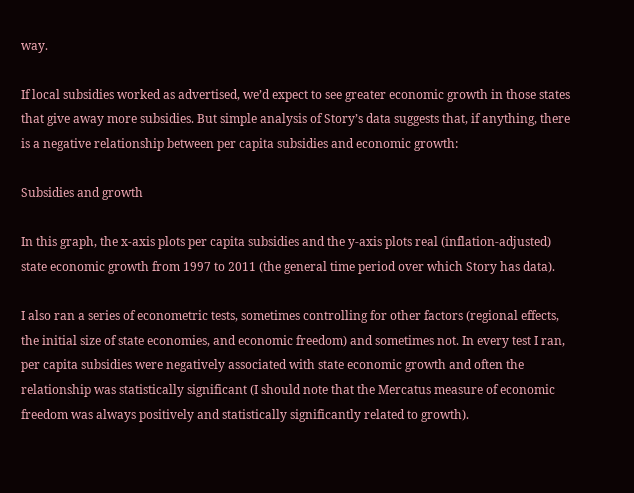way.

If local subsidies worked as advertised, we’d expect to see greater economic growth in those states that give away more subsidies. But simple analysis of Story’s data suggests that, if anything, there is a negative relationship between per capita subsidies and economic growth:

Subsidies and growth

In this graph, the x-axis plots per capita subsidies and the y-axis plots real (inflation-adjusted) state economic growth from 1997 to 2011 (the general time period over which Story has data).

I also ran a series of econometric tests, sometimes controlling for other factors (regional effects, the initial size of state economies, and economic freedom) and sometimes not. In every test I ran, per capita subsidies were negatively associated with state economic growth and often the relationship was statistically significant (I should note that the Mercatus measure of economic freedom was always positively and statistically significantly related to growth).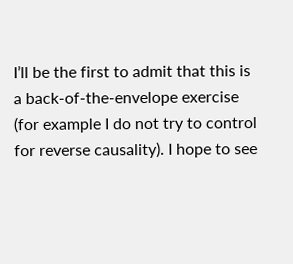I’ll be the first to admit that this is a back-of-the-envelope exercise (for example I do not try to control for reverse causality). I hope to see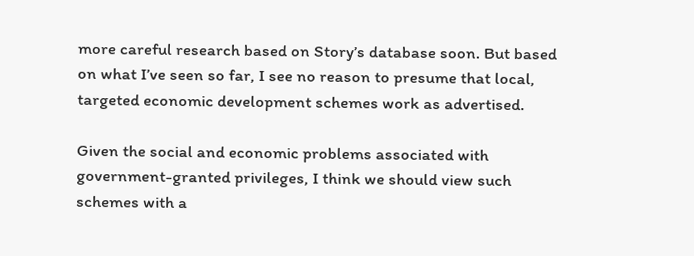more careful research based on Story’s database soon. But based on what I’ve seen so far, I see no reason to presume that local, targeted economic development schemes work as advertised.

Given the social and economic problems associated with government-granted privileges, I think we should view such schemes with a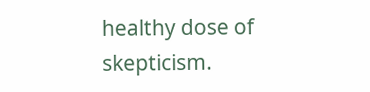healthy dose of skepticism.